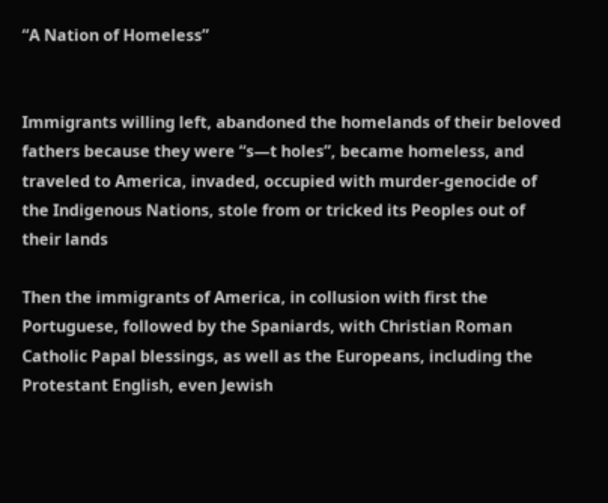“A Nation of Homeless”


Immigrants willing left, abandoned the homelands of their beloved fathers because they were “s—t holes”, became homeless, and traveled to America, invaded, occupied with murder-genocide of the Indigenous Nations, stole from or tricked its Peoples out of their lands

Then the immigrants of America, in collusion with first the Portuguese, followed by the Spaniards, with Christian Roman Catholic Papal blessings, as well as the Europeans, including the Protestant English, even Jewish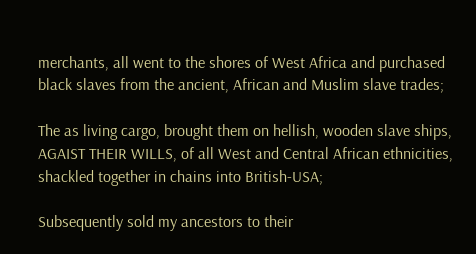merchants, all went to the shores of West Africa and purchased black slaves from the ancient, African and Muslim slave trades;

The as living cargo, brought them on hellish, wooden slave ships, AGAIST THEIR WILLS, of all West and Central African ethnicities, shackled together in chains into British-USA;

Subsequently sold my ancestors to their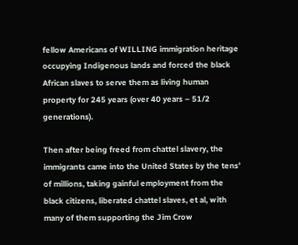fellow Americans of WILLING immigration heritage occupying Indigenous lands and forced the black African slaves to serve them as living human property for 245 years (over 40 years – 51/2 generations).

Then after being freed from chattel slavery, the immigrants came into the United States by the tens’ of millions, taking gainful employment from the black citizens, liberated chattel slaves, et al, with many of them supporting the Jim Crow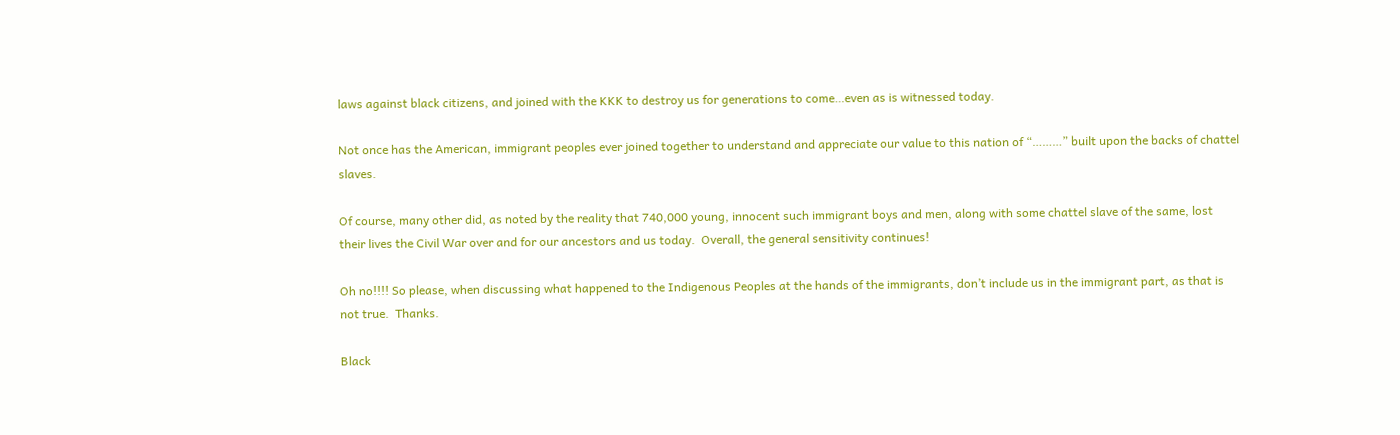laws against black citizens, and joined with the KKK to destroy us for generations to come…even as is witnessed today.

Not once has the American, immigrant peoples ever joined together to understand and appreciate our value to this nation of “………” built upon the backs of chattel slaves.

Of course, many other did, as noted by the reality that 740,000 young, innocent such immigrant boys and men, along with some chattel slave of the same, lost their lives the Civil War over and for our ancestors and us today.  Overall, the general sensitivity continues!

Oh no!!!! So please, when discussing what happened to the Indigenous Peoples at the hands of the immigrants, don’t include us in the immigrant part, as that is not true.  Thanks.

Black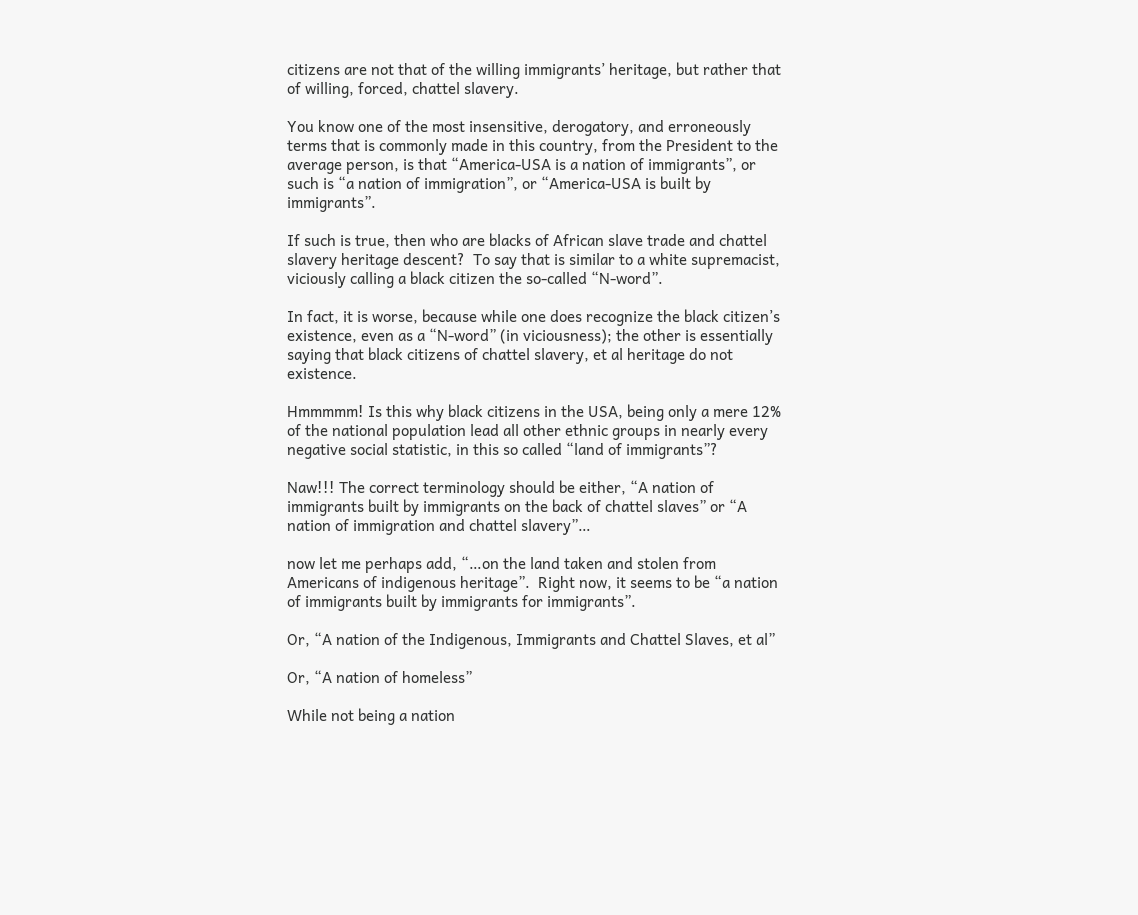citizens are not that of the willing immigrants’ heritage, but rather that of willing, forced, chattel slavery.

You know one of the most insensitive, derogatory, and erroneously terms that is commonly made in this country, from the President to the average person, is that “America-USA is a nation of immigrants”, or such is “a nation of immigration”, or “America-USA is built by immigrants”.

If such is true, then who are blacks of African slave trade and chattel slavery heritage descent?  To say that is similar to a white supremacist, viciously calling a black citizen the so-called “N-word”.

In fact, it is worse, because while one does recognize the black citizen’s existence, even as a “N-word” (in viciousness); the other is essentially saying that black citizens of chattel slavery, et al heritage do not existence.

Hmmmmm! Is this why black citizens in the USA, being only a mere 12% of the national population lead all other ethnic groups in nearly every negative social statistic, in this so called “land of immigrants”?

Naw!!! The correct terminology should be either, “A nation of immigrants built by immigrants on the back of chattel slaves” or “A nation of immigration and chattel slavery”…

now let me perhaps add, “…on the land taken and stolen from Americans of indigenous heritage”.  Right now, it seems to be “a nation of immigrants built by immigrants for immigrants”.

Or, “A nation of the Indigenous, Immigrants and Chattel Slaves, et al”

Or, “A nation of homeless”

While not being a nation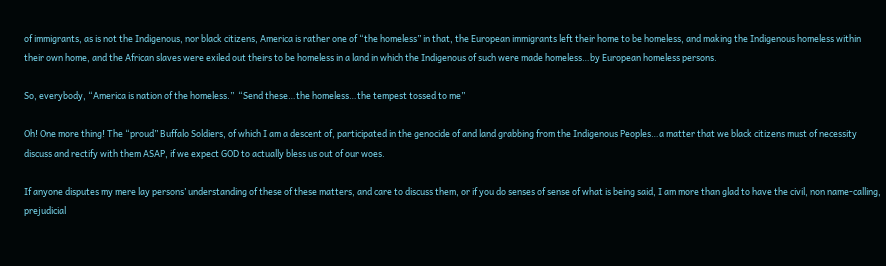of immigrants, as is not the Indigenous, nor black citizens, America is rather one of “the homeless” in that, the European immigrants left their home to be homeless, and making the Indigenous homeless within their own home, and the African slaves were exiled out theirs to be homeless in a land in which the Indigenous of such were made homeless…by European homeless persons.

So, everybody, “America is nation of the homeless.”  “Send these…the homeless…the tempest tossed to me”

Oh! One more thing! The “proud” Buffalo Soldiers, of which I am a descent of, participated in the genocide of and land grabbing from the Indigenous Peoples…a matter that we black citizens must of necessity discuss and rectify with them ASAP, if we expect GOD to actually bless us out of our woes.

If anyone disputes my mere lay persons’ understanding of these of these matters, and care to discuss them, or if you do senses of sense of what is being said, I am more than glad to have the civil, non name-calling, prejudicial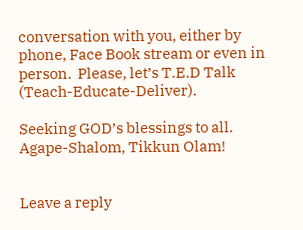conversation with you, either by phone, Face Book stream or even in person.  Please, let’s T.E.D Talk (Teach-Educate-Deliver).

Seeking GOD’s blessings to all.  Agape-Shalom, Tikkun Olam!


Leave a reply